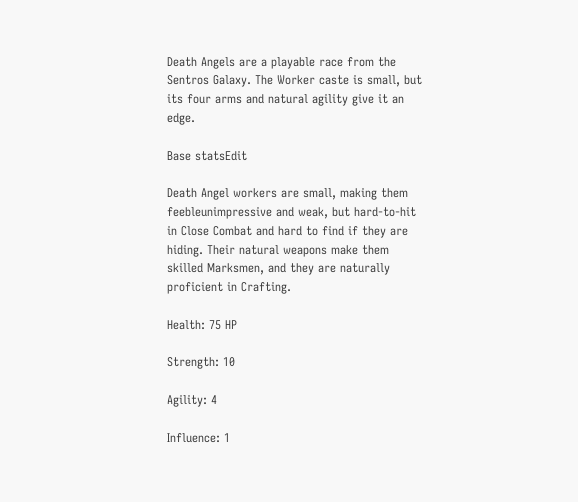Death Angels are a playable race from the Sentros Galaxy. The Worker caste is small, but its four arms and natural agility give it an edge.

Base statsEdit

Death Angel workers are small, making them feebleunimpressive and weak, but hard-to-hit in Close Combat and hard to find if they are hiding. Their natural weapons make them skilled Marksmen, and they are naturally proficient in Crafting.

Health: 75 HP

Strength: 10

Agility: 4

Influence: 1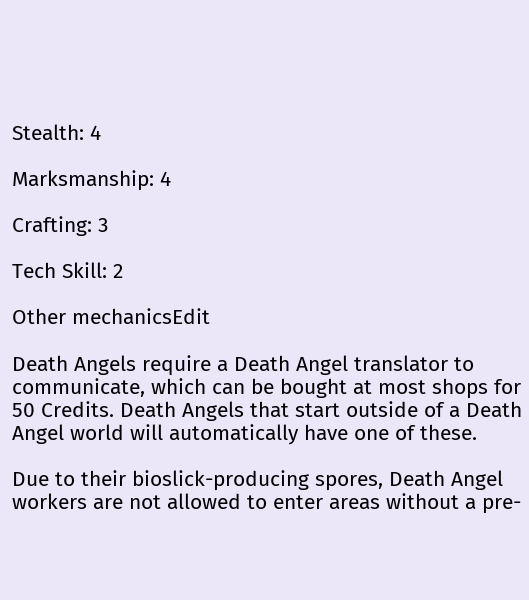Stealth: 4

Marksmanship: 4

Crafting: 3

Tech Skill: 2

Other mechanicsEdit

Death Angels require a Death Angel translator to communicate, which can be bought at most shops for 50 Credits. Death Angels that start outside of a Death Angel world will automatically have one of these.

Due to their bioslick-producing spores, Death Angel workers are not allowed to enter areas without a pre-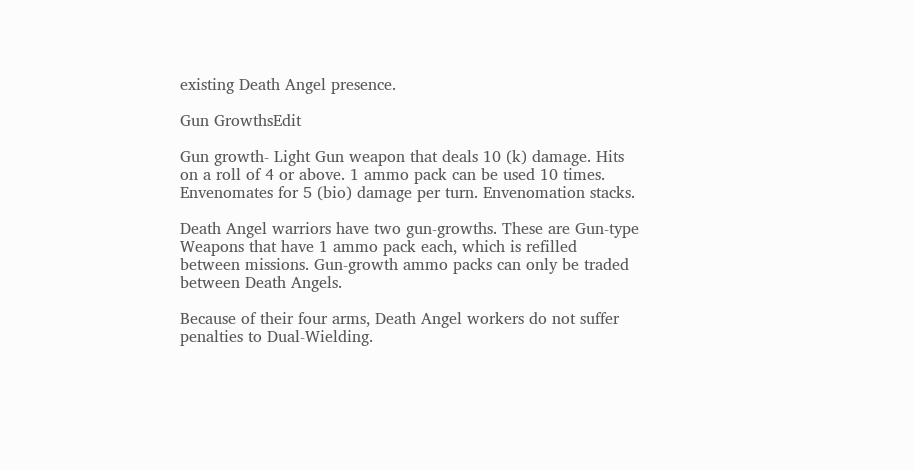existing Death Angel presence.

Gun GrowthsEdit

Gun growth- Light Gun weapon that deals 10 (k) damage. Hits on a roll of 4 or above. 1 ammo pack can be used 10 times. Envenomates for 5 (bio) damage per turn. Envenomation stacks.

Death Angel warriors have two gun-growths. These are Gun-type Weapons that have 1 ammo pack each, which is refilled between missions. Gun-growth ammo packs can only be traded between Death Angels.

Because of their four arms, Death Angel workers do not suffer penalties to Dual-Wielding.